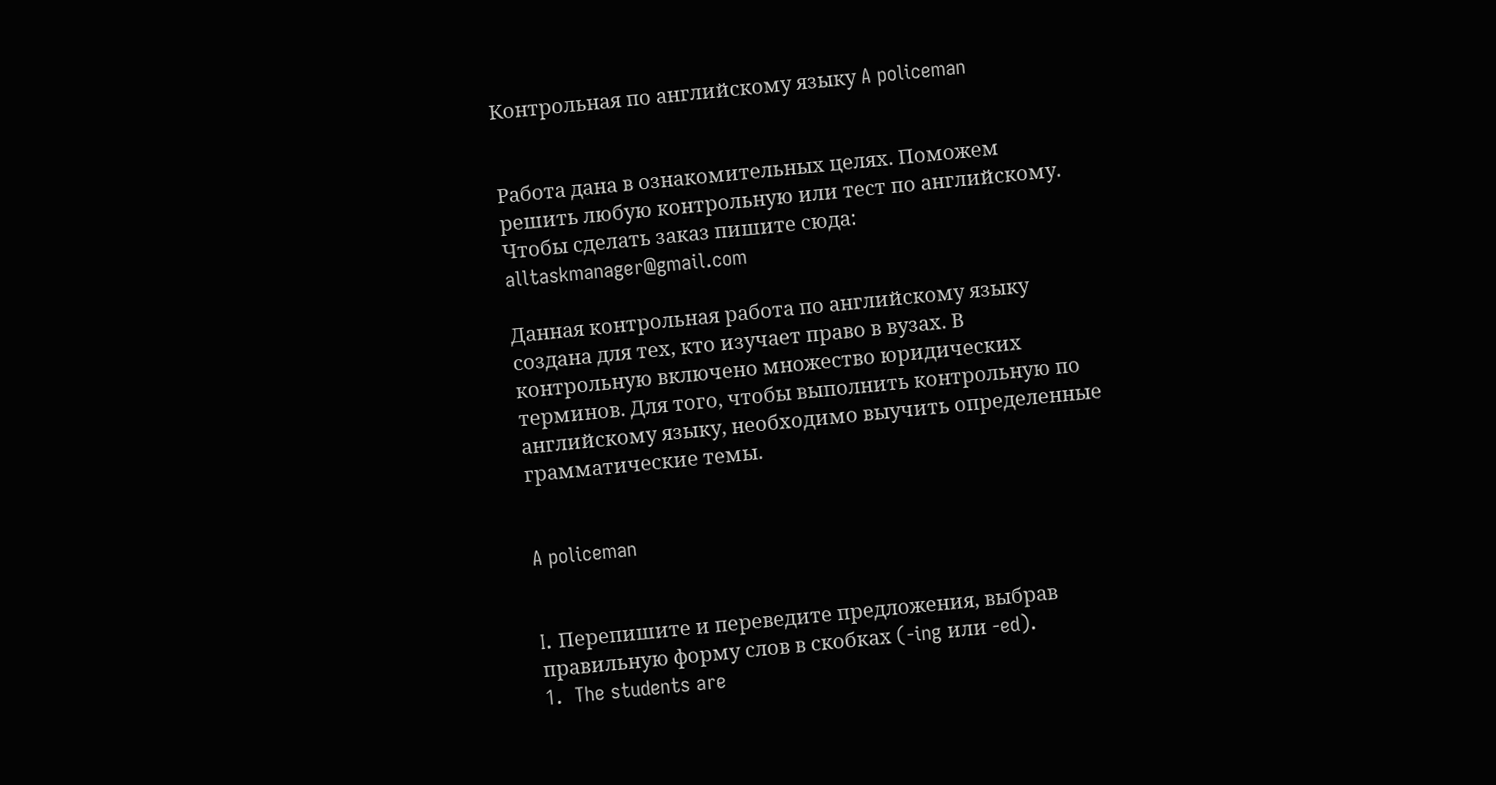Контрольная по английскому языку A policeman


Работа дана в ознакомительных целях. Поможем решить любую контрольную или тест по английскому. Чтобы сделать заказ пишите сюда: alltaskmanager@gmail.com

Данная контрольная работа по английскому языку создана для тех, кто изучает право в вузах. В контрольную включено множество юридических терминов. Для того, чтобы выполнить контрольную по английскому языку, необходимо выучить определенные грамматические темы.


A policeman


I. Перепишите и переведите предложения, выбрав правильную форму слов в скобках (-ing или -ed).
1.  The students are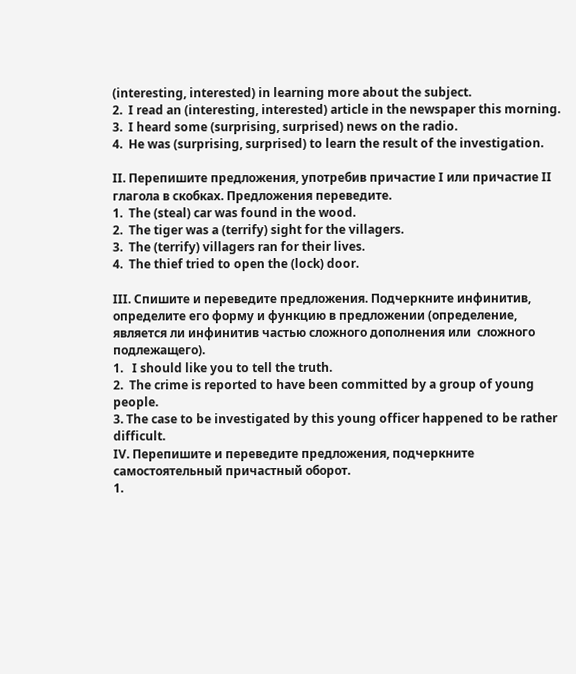(interesting, interested) in learning more about the subject.
2.  I read an (interesting, interested) article in the newspaper this morning.
3.  I heard some (surprising, surprised) news on the radio.
4.  He was (surprising, surprised) to learn the result of the investigation.

II. Перепишите предложения, употребив причастие I или причастие II глагола в скобках. Предложения переведите.
1.  The (steal) car was found in the wood.
2.  The tiger was a (terrify) sight for the villagers.
3.  The (terrify) villagers ran for their lives.
4.  The thief tried to open the (lock) door.

III. Спишите и переведите предложения. Подчеркните инфинитив, определите его форму и функцию в предложении (определение, является ли инфинитив частью сложного дополнения или  сложного подлежащего).
1.   I should like you to tell the truth.
2.  The crime is reported to have been committed by a group of young people.
3. The case to be investigated by this young officer happened to be rather difficult.
IV. Перепишите и переведите предложения, подчеркните самостоятельный причастный оборот.
1.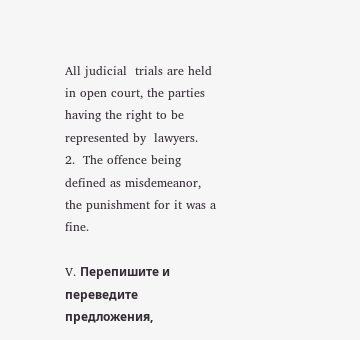All judicial  trials are held in open court, the parties having the right to be  represented by  lawyers.
2.  The offence being defined as misdemeanor, the punishment for it was a fine.

V. Перепишите и переведите предложения,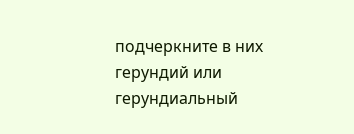подчеркните в них герундий или герундиальный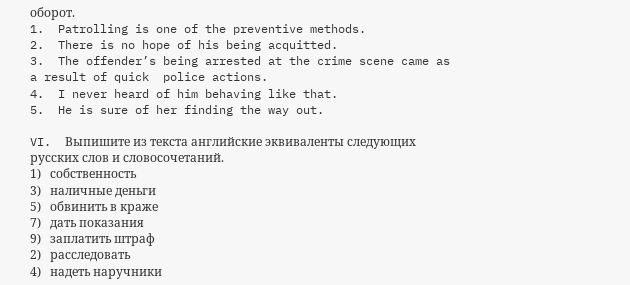оборот.
1.  Patrolling is one of the preventive methods.
2.  There is no hope of his being acquitted.
3.  The offender’s being arrested at the crime scene came as a result of quick  police actions.
4.  I never heard of him behaving like that.
5.  He is sure of her finding the way out.

VI.  Выпишите из текста английские эквиваленты следующих русских слов и словосочетаний.
1)   собственность
3)   наличные деньги
5)   обвинить в краже
7)   дать показания
9)   заплатить штраф
2)   расследовать
4)   надеть наручники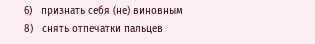6)   признать себя (не) виновным
8)   снять отпечатки пальцев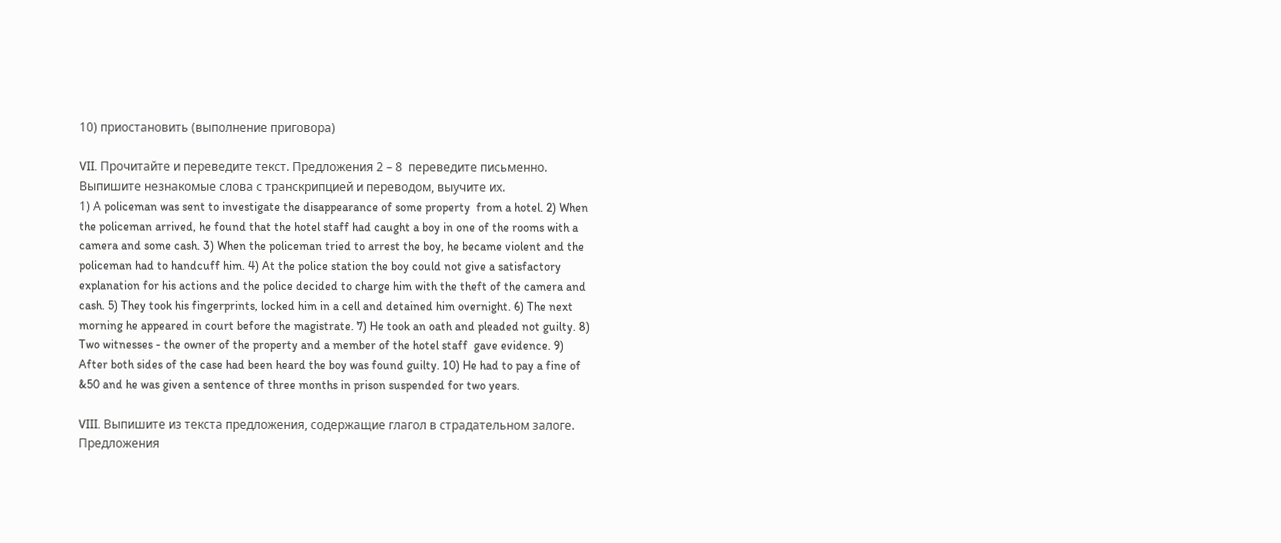10) приостановить (выполнение приговора)

VII. Прочитайте и переведите текст. Предложения 2 – 8  переведите письменно. Выпишите незнакомые слова с транскрипцией и переводом, выучите их.
1) А policeman was sent to investigate the disappearance of some property  from a hotel. 2) When the policeman arrived, he found that the hotel staff had caught a boy in one of the rooms with a camera and some cash. 3) When the policeman tried to arrest the boy, he became violent and the policeman had to handcuff him. 4) At the police station the boy could not give a satisfactory explanation for his actions and the police decided to charge him with the theft of the camera and cash. 5) They took his fingerprints, locked him in a cell and detained him overnight. 6) The next morning he appeared in court before the magistrate. 7) He took an oath and pleaded not guilty. 8) Two witnesses - the owner of the property and a member of the hotel staff  gave evidence. 9) After both sides of the case had been heard the boy was found guilty. 10) He had to pay a fine of &50 and he was given a sentence of three months in prison suspended for two years.

VIII. Выпишите из текста предложения, содержащие глагол в страдательном залоге. Предложения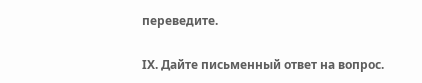переведите.

IX. Дайте письменный ответ на вопрос.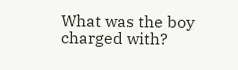What was the boy charged with?